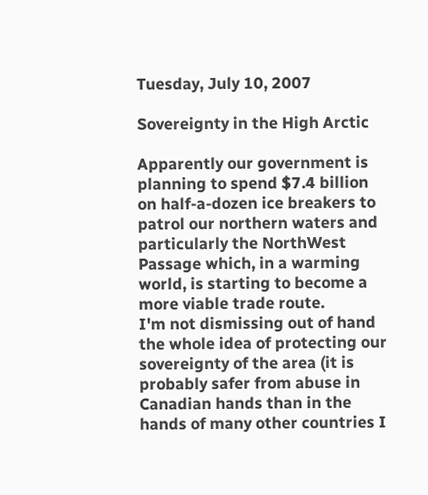Tuesday, July 10, 2007

Sovereignty in the High Arctic

Apparently our government is planning to spend $7.4 billion on half-a-dozen ice breakers to patrol our northern waters and particularly the NorthWest Passage which, in a warming world, is starting to become a more viable trade route.
I'm not dismissing out of hand the whole idea of protecting our sovereignty of the area (it is probably safer from abuse in Canadian hands than in the hands of many other countries I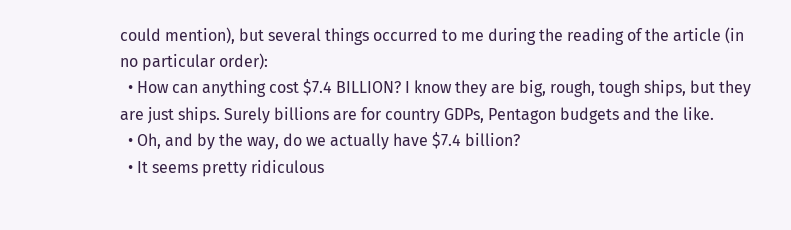could mention), but several things occurred to me during the reading of the article (in no particular order):
  • How can anything cost $7.4 BILLION? I know they are big, rough, tough ships, but they are just ships. Surely billions are for country GDPs, Pentagon budgets and the like.
  • Oh, and by the way, do we actually have $7.4 billion?
  • It seems pretty ridiculous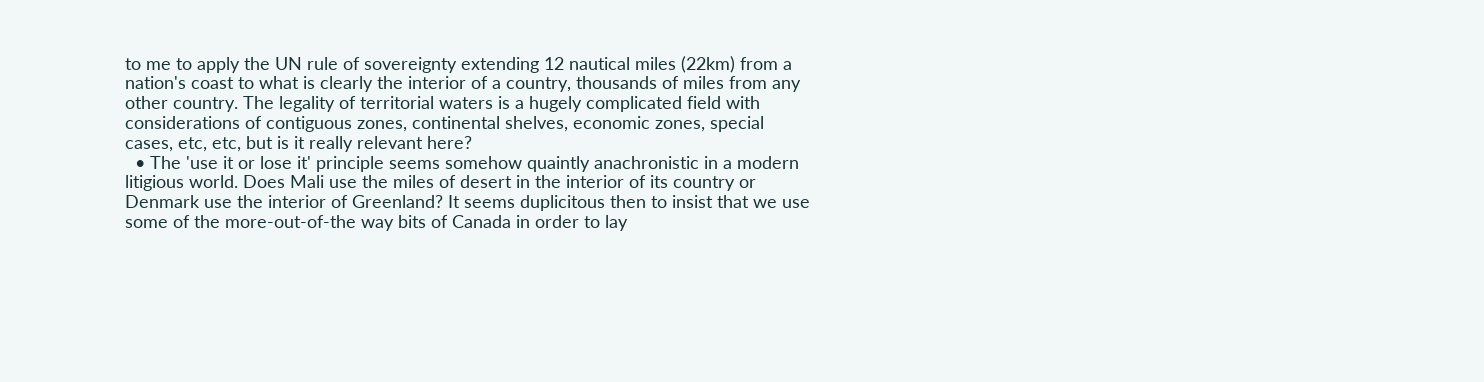to me to apply the UN rule of sovereignty extending 12 nautical miles (22km) from a nation's coast to what is clearly the interior of a country, thousands of miles from any other country. The legality of territorial waters is a hugely complicated field with considerations of contiguous zones, continental shelves, economic zones, special cases, etc, etc, but is it really relevant here?
  • The 'use it or lose it' principle seems somehow quaintly anachronistic in a modern litigious world. Does Mali use the miles of desert in the interior of its country or Denmark use the interior of Greenland? It seems duplicitous then to insist that we use some of the more-out-of-the way bits of Canada in order to lay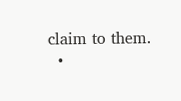claim to them.
  •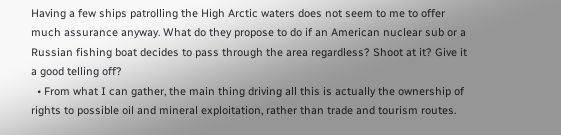Having a few ships patrolling the High Arctic waters does not seem to me to offer much assurance anyway. What do they propose to do if an American nuclear sub or a Russian fishing boat decides to pass through the area regardless? Shoot at it? Give it a good telling off?
  • From what I can gather, the main thing driving all this is actually the ownership of rights to possible oil and mineral exploitation, rather than trade and tourism routes.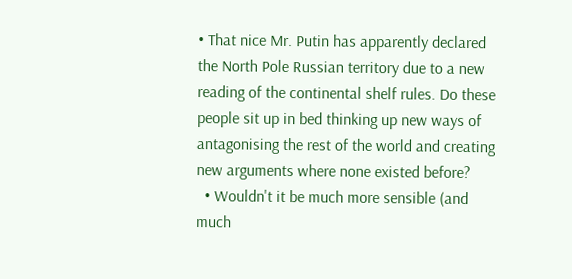• That nice Mr. Putin has apparently declared the North Pole Russian territory due to a new reading of the continental shelf rules. Do these people sit up in bed thinking up new ways of antagonising the rest of the world and creating new arguments where none existed before?
  • Wouldn't it be much more sensible (and much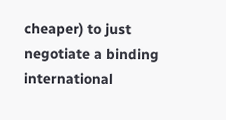cheaper) to just negotiate a binding international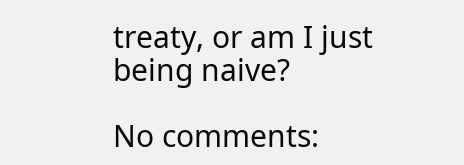treaty, or am I just being naive?

No comments: